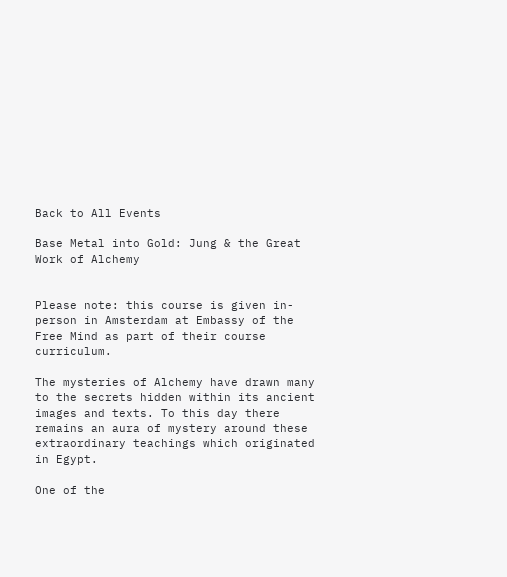Back to All Events

Base Metal into Gold: Jung & the Great Work of Alchemy


Please note: this course is given in-person in Amsterdam at Embassy of the Free Mind as part of their course curriculum.

The mysteries of Alchemy have drawn many to the secrets hidden within its ancient images and texts. To this day there remains an aura of mystery around these extraordinary teachings which originated in Egypt.

One of the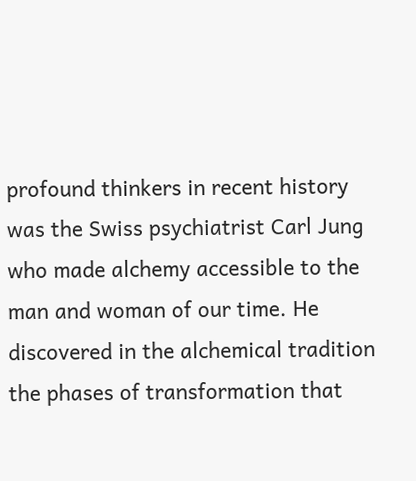profound thinkers in recent history was the Swiss psychiatrist Carl Jung who made alchemy accessible to the man and woman of our time. He discovered in the alchemical tradition the phases of transformation that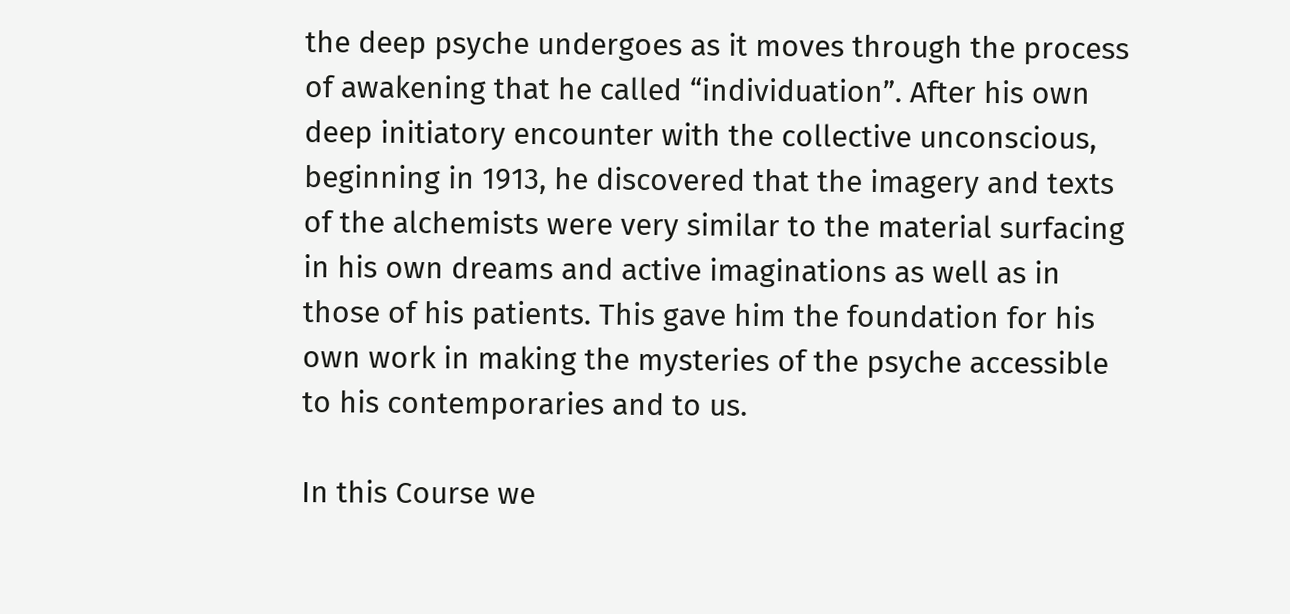the deep psyche undergoes as it moves through the process of awakening that he called “individuation”. After his own deep initiatory encounter with the collective unconscious, beginning in 1913, he discovered that the imagery and texts of the alchemists were very similar to the material surfacing in his own dreams and active imaginations as well as in those of his patients. This gave him the foundation for his own work in making the mysteries of the psyche accessible to his contemporaries and to us.

In this Course we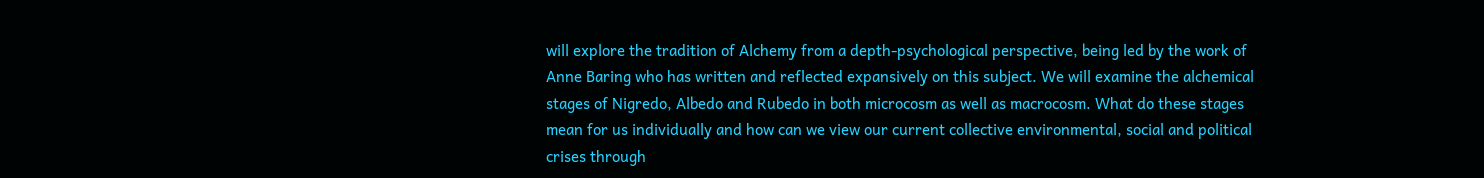will explore the tradition of Alchemy from a depth-psychological perspective, being led by the work of Anne Baring who has written and reflected expansively on this subject. We will examine the alchemical stages of Nigredo, Albedo and Rubedo in both microcosm as well as macrocosm. What do these stages mean for us individually and how can we view our current collective environmental, social and political crises through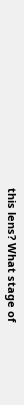this lens? What stage of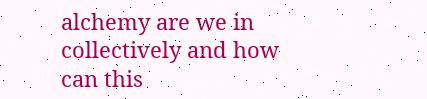alchemy are we in collectively and how can this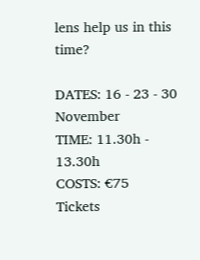lens help us in this time?

DATES: 16 - 23 - 30 November
TIME: 11.30h - 13.30h
COSTS: €75
Tickets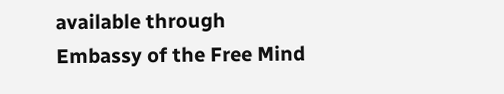available through Embassy of the Free Mind